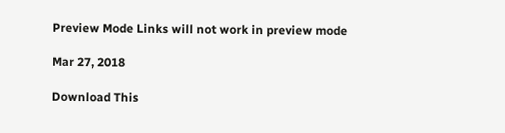Preview Mode Links will not work in preview mode

Mar 27, 2018

Download This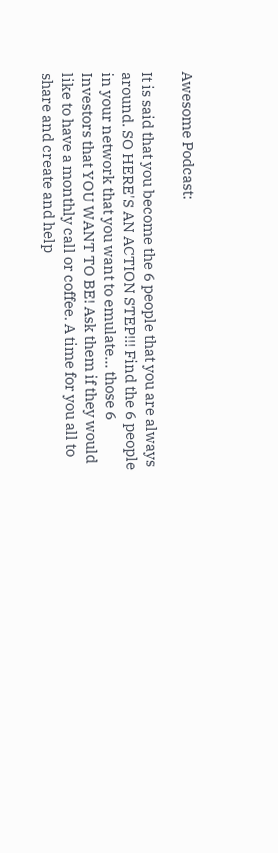Awesome Podcast:

It is said that you become the 6 people that you are always around. SO HERE'S AN ACTION STEP!!! Find the 6 people in your network that you want to emulate... those 6 Investors that YOU WANT TO BE! Ask them if they would like to have a monthly call or coffee. A time for you all to share and create and help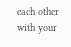each other with your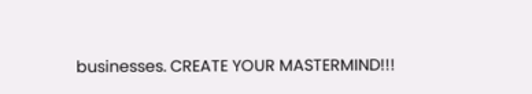businesses. CREATE YOUR MASTERMIND!!!